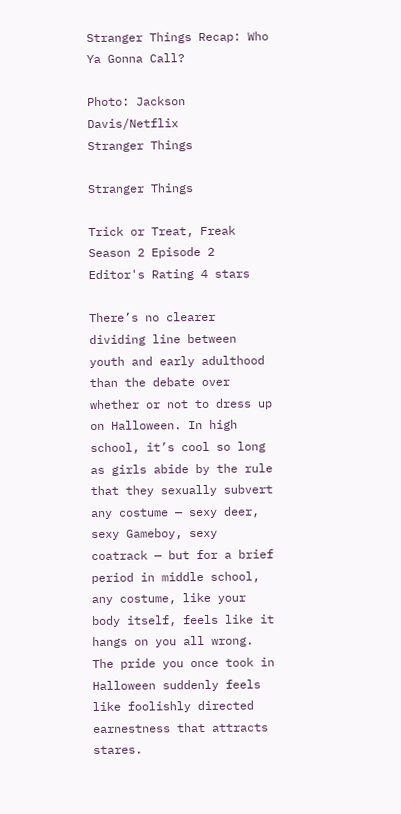Stranger Things Recap: Who Ya Gonna Call?

Photo: Jackson Davis/Netflix
Stranger Things

Stranger Things

Trick or Treat, Freak Season 2 Episode 2
Editor's Rating 4 stars

There’s no clearer dividing line between youth and early adulthood than the debate over whether or not to dress up on Halloween. In high school, it’s cool so long as girls abide by the rule that they sexually subvert any costume — sexy deer, sexy Gameboy, sexy coatrack — but for a brief period in middle school, any costume, like your body itself, feels like it hangs on you all wrong. The pride you once took in Halloween suddenly feels like foolishly directed earnestness that attracts stares.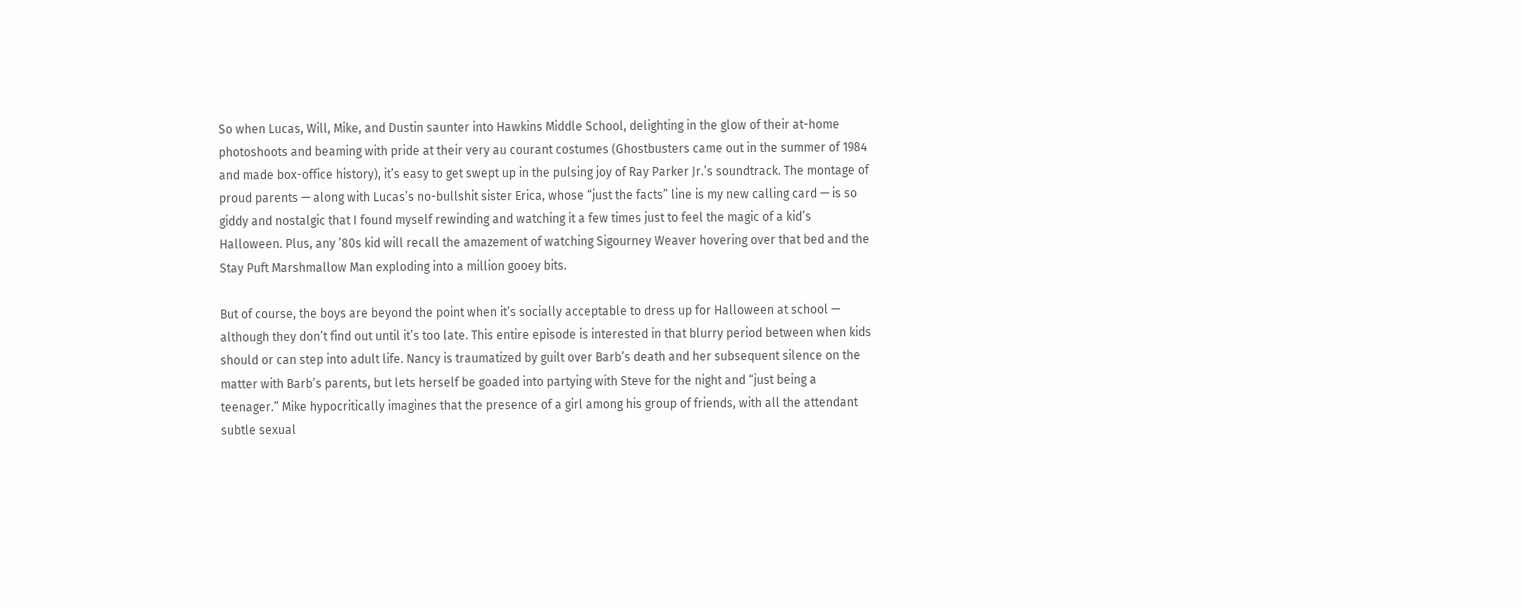So when Lucas, Will, Mike, and Dustin saunter into Hawkins Middle School, delighting in the glow of their at-home photoshoots and beaming with pride at their very au courant costumes (Ghostbusters came out in the summer of 1984 and made box-office history), it’s easy to get swept up in the pulsing joy of Ray Parker Jr.’s soundtrack. The montage of proud parents — along with Lucas’s no-bullshit sister Erica, whose “just the facts” line is my new calling card — is so giddy and nostalgic that I found myself rewinding and watching it a few times just to feel the magic of a kid’s Halloween. Plus, any ’80s kid will recall the amazement of watching Sigourney Weaver hovering over that bed and the Stay Puft Marshmallow Man exploding into a million gooey bits.

But of course, the boys are beyond the point when it’s socially acceptable to dress up for Halloween at school — although they don’t find out until it’s too late. This entire episode is interested in that blurry period between when kids should or can step into adult life. Nancy is traumatized by guilt over Barb’s death and her subsequent silence on the matter with Barb’s parents, but lets herself be goaded into partying with Steve for the night and “just being a teenager.” Mike hypocritically imagines that the presence of a girl among his group of friends, with all the attendant subtle sexual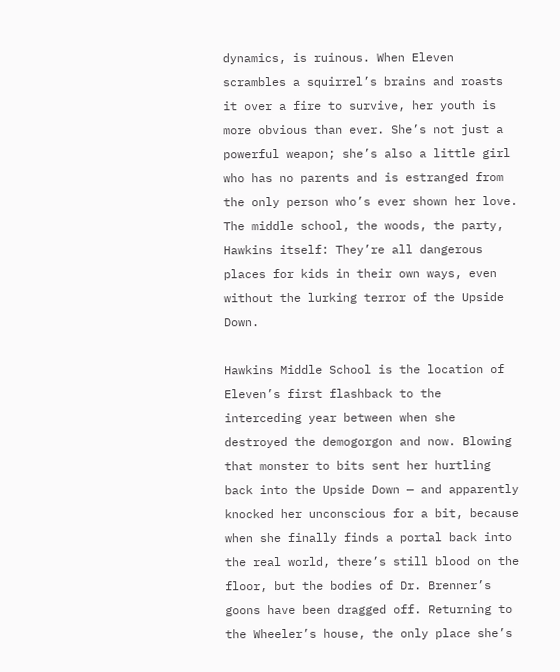dynamics, is ruinous. When Eleven scrambles a squirrel’s brains and roasts it over a fire to survive, her youth is more obvious than ever. She’s not just a powerful weapon; she’s also a little girl who has no parents and is estranged from the only person who’s ever shown her love. The middle school, the woods, the party, Hawkins itself: They’re all dangerous places for kids in their own ways, even without the lurking terror of the Upside Down.

Hawkins Middle School is the location of Eleven’s first flashback to the interceding year between when she destroyed the demogorgon and now. Blowing that monster to bits sent her hurtling back into the Upside Down — and apparently knocked her unconscious for a bit, because when she finally finds a portal back into the real world, there’s still blood on the floor, but the bodies of Dr. Brenner’s goons have been dragged off. Returning to the Wheeler’s house, the only place she’s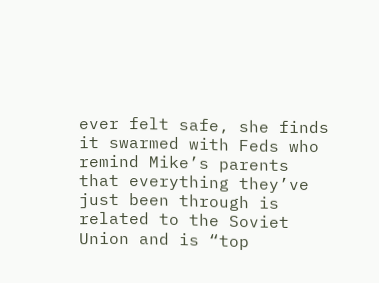ever felt safe, she finds it swarmed with Feds who remind Mike’s parents that everything they’ve just been through is related to the Soviet Union and is “top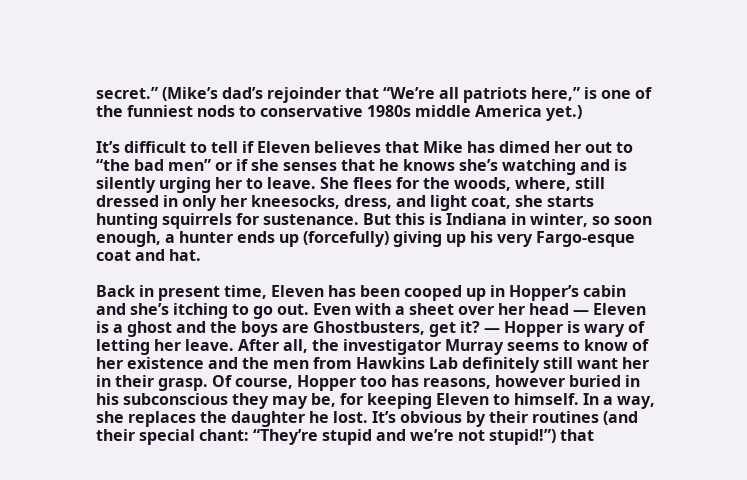secret.” (Mike’s dad’s rejoinder that “We’re all patriots here,” is one of the funniest nods to conservative 1980s middle America yet.)

It’s difficult to tell if Eleven believes that Mike has dimed her out to “the bad men” or if she senses that he knows she’s watching and is silently urging her to leave. She flees for the woods, where, still dressed in only her kneesocks, dress, and light coat, she starts hunting squirrels for sustenance. But this is Indiana in winter, so soon enough, a hunter ends up (forcefully) giving up his very Fargo-esque coat and hat.

Back in present time, Eleven has been cooped up in Hopper’s cabin and she’s itching to go out. Even with a sheet over her head — Eleven is a ghost and the boys are Ghostbusters, get it? — Hopper is wary of letting her leave. After all, the investigator Murray seems to know of her existence and the men from Hawkins Lab definitely still want her in their grasp. Of course, Hopper too has reasons, however buried in his subconscious they may be, for keeping Eleven to himself. In a way, she replaces the daughter he lost. It’s obvious by their routines (and their special chant: “They’re stupid and we’re not stupid!”) that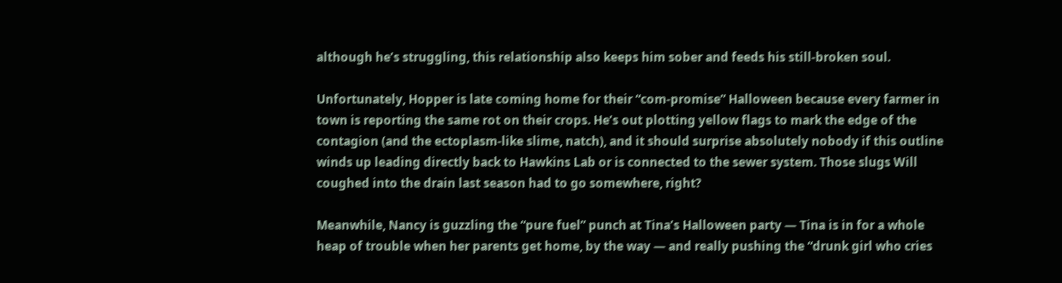although he’s struggling, this relationship also keeps him sober and feeds his still-broken soul.

Unfortunately, Hopper is late coming home for their “com-promise” Halloween because every farmer in town is reporting the same rot on their crops. He’s out plotting yellow flags to mark the edge of the contagion (and the ectoplasm-like slime, natch), and it should surprise absolutely nobody if this outline winds up leading directly back to Hawkins Lab or is connected to the sewer system. Those slugs Will coughed into the drain last season had to go somewhere, right?

Meanwhile, Nancy is guzzling the “pure fuel” punch at Tina’s Halloween party — Tina is in for a whole heap of trouble when her parents get home, by the way — and really pushing the “drunk girl who cries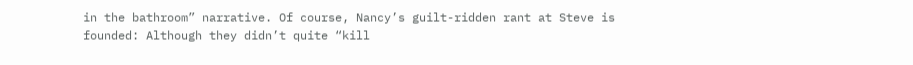in the bathroom” narrative. Of course, Nancy’s guilt-ridden rant at Steve is founded: Although they didn’t quite “kill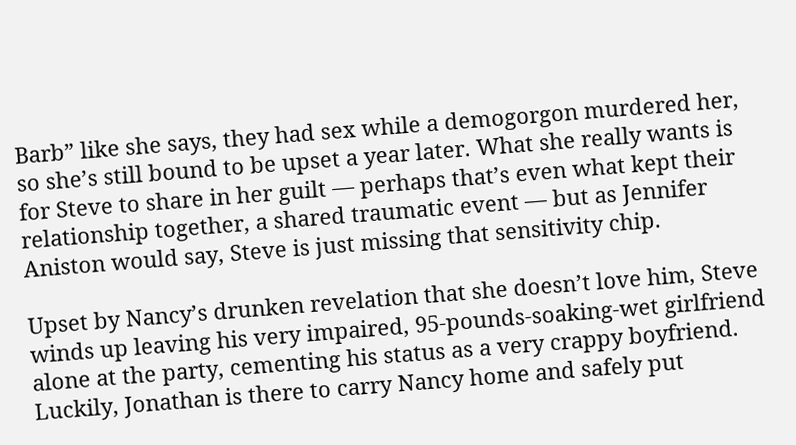Barb” like she says, they had sex while a demogorgon murdered her, so she’s still bound to be upset a year later. What she really wants is for Steve to share in her guilt — perhaps that’s even what kept their relationship together, a shared traumatic event — but as Jennifer Aniston would say, Steve is just missing that sensitivity chip.

Upset by Nancy’s drunken revelation that she doesn’t love him, Steve winds up leaving his very impaired, 95-pounds-soaking-wet girlfriend alone at the party, cementing his status as a very crappy boyfriend. Luckily, Jonathan is there to carry Nancy home and safely put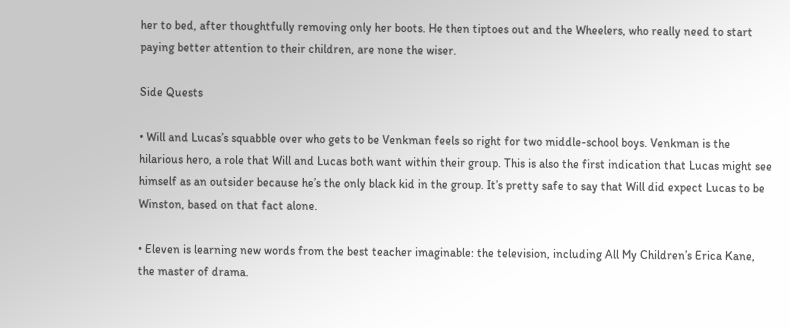her to bed, after thoughtfully removing only her boots. He then tiptoes out and the Wheelers, who really need to start paying better attention to their children, are none the wiser.

Side Quests

• Will and Lucas’s squabble over who gets to be Venkman feels so right for two middle-school boys. Venkman is the hilarious hero, a role that Will and Lucas both want within their group. This is also the first indication that Lucas might see himself as an outsider because he’s the only black kid in the group. It’s pretty safe to say that Will did expect Lucas to be Winston, based on that fact alone.

• Eleven is learning new words from the best teacher imaginable: the television, including All My Children’s Erica Kane, the master of drama.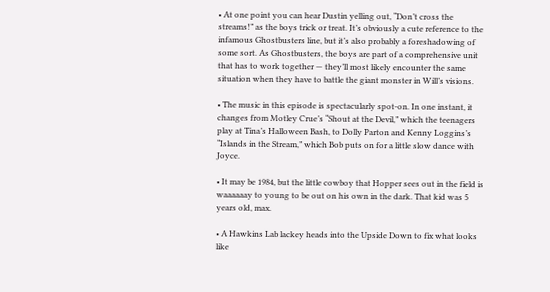• At one point you can hear Dustin yelling out, “Don’t cross the streams!” as the boys trick or treat. It’s obviously a cute reference to the infamous Ghostbusters line, but it’s also probably a foreshadowing of some sort. As Ghostbusters, the boys are part of a comprehensive unit that has to work together — they’ll most likely encounter the same situation when they have to battle the giant monster in Will’s visions.

• The music in this episode is spectacularly spot-on. In one instant, it changes from Motley Crue’s “Shout at the Devil,” which the teenagers play at Tina’s Halloween Bash, to Dolly Parton and Kenny Loggins’s “Islands in the Stream,” which Bob puts on for a little slow dance with Joyce.

• It may be 1984, but the little cowboy that Hopper sees out in the field is waaaaaay to young to be out on his own in the dark. That kid was 5 years old, max.

• A Hawkins Lab lackey heads into the Upside Down to fix what looks like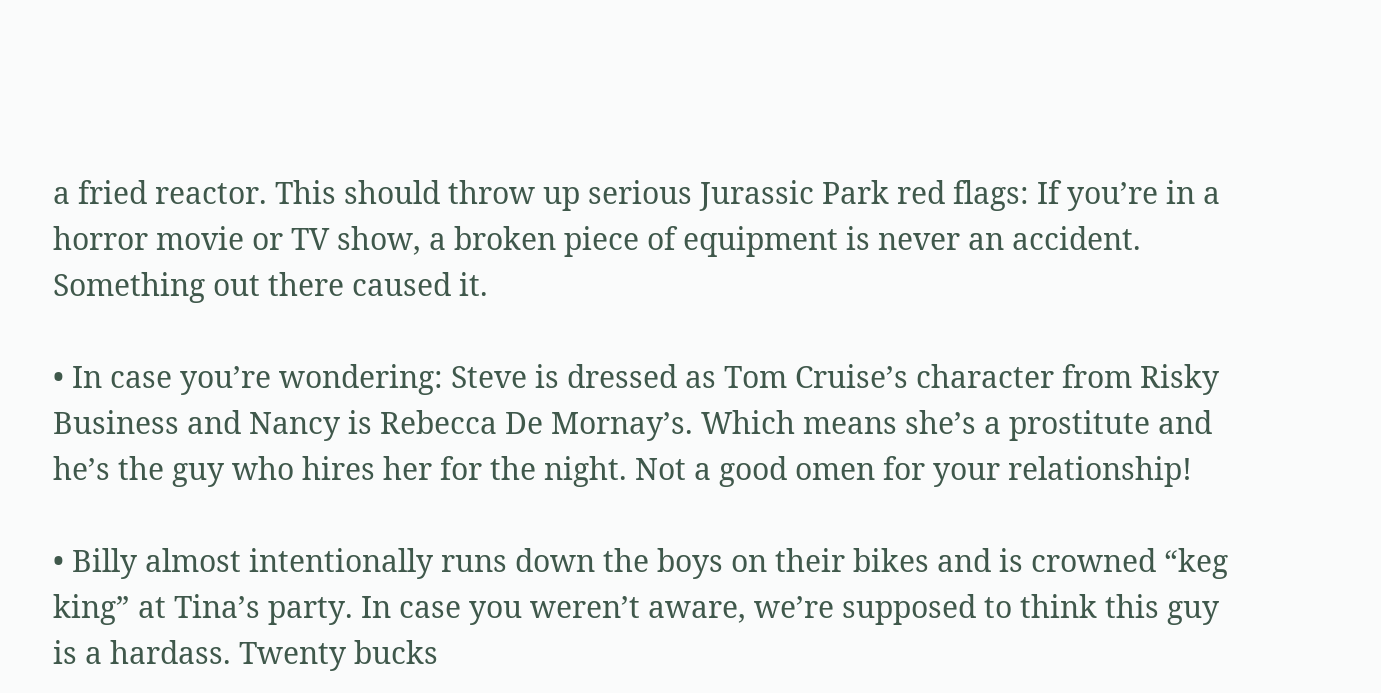a fried reactor. This should throw up serious Jurassic Park red flags: If you’re in a horror movie or TV show, a broken piece of equipment is never an accident. Something out there caused it.

• In case you’re wondering: Steve is dressed as Tom Cruise’s character from Risky Business and Nancy is Rebecca De Mornay’s. Which means she’s a prostitute and he’s the guy who hires her for the night. Not a good omen for your relationship!

• Billy almost intentionally runs down the boys on their bikes and is crowned “keg king” at Tina’s party. In case you weren’t aware, we’re supposed to think this guy is a hardass. Twenty bucks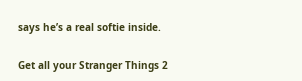says he’s a real softie inside.

Get all your Stranger Things 2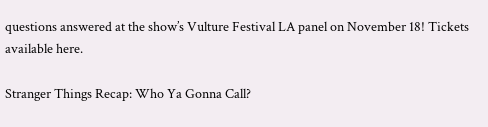questions answered at the show’s Vulture Festival LA panel on November 18! Tickets available here.

Stranger Things Recap: Who Ya Gonna Call?